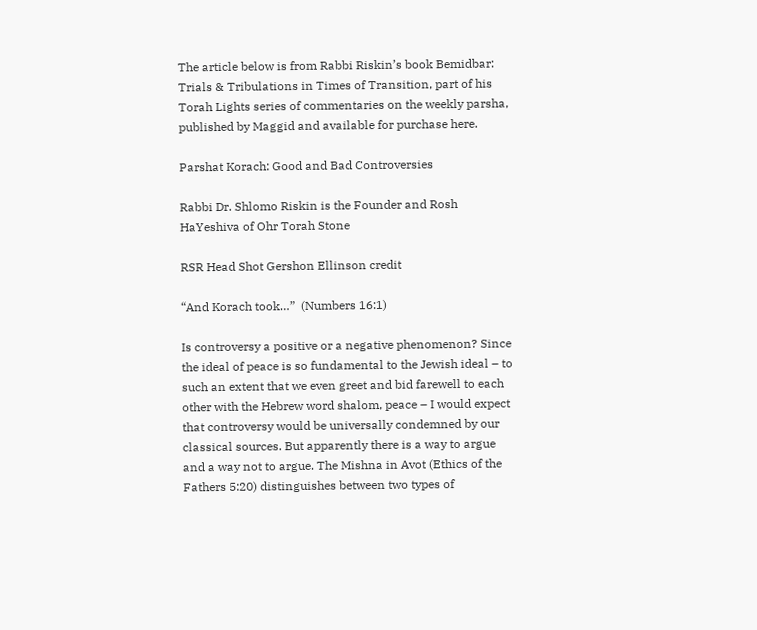The article below is from Rabbi Riskin’s book Bemidbar: Trials & Tribulations in Times of Transition, part of his Torah Lights series of commentaries on the weekly parsha, published by Maggid and available for purchase here.

Parshat Korach: Good and Bad Controversies

Rabbi Dr. Shlomo Riskin is the Founder and Rosh HaYeshiva of Ohr Torah Stone

RSR Head Shot Gershon Ellinson credit

“And Korach took…”  (Numbers 16:1)

Is controversy a positive or a negative phenomenon? Since the ideal of peace is so fundamental to the Jewish ideal – to such an extent that we even greet and bid farewell to each other with the Hebrew word shalom, peace – I would expect that controversy would be universally condemned by our classical sources. But apparently there is a way to argue and a way not to argue. The Mishna in Avot (Ethics of the Fathers 5:20) distinguishes between two types of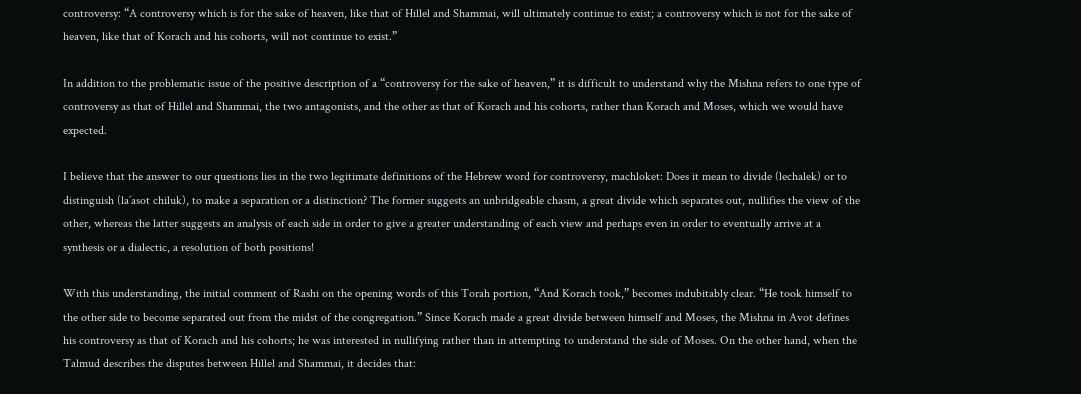controversy: “A controversy which is for the sake of heaven, like that of Hillel and Shammai, will ultimately continue to exist; a controversy which is not for the sake of heaven, like that of Korach and his cohorts, will not continue to exist.”

In addition to the problematic issue of the positive description of a “controversy for the sake of heaven,” it is difficult to understand why the Mishna refers to one type of controversy as that of Hillel and Shammai, the two antagonists, and the other as that of Korach and his cohorts, rather than Korach and Moses, which we would have expected.

I believe that the answer to our questions lies in the two legitimate definitions of the Hebrew word for controversy, machloket: Does it mean to divide (lechalek) or to distinguish (la’asot chiluk), to make a separation or a distinction? The former suggests an unbridgeable chasm, a great divide which separates out, nullifies the view of the other, whereas the latter suggests an analysis of each side in order to give a greater understanding of each view and perhaps even in order to eventually arrive at a synthesis or a dialectic, a resolution of both positions!

With this understanding, the initial comment of Rashi on the opening words of this Torah portion, “And Korach took,” becomes indubitably clear. “He took himself to the other side to become separated out from the midst of the congregation.” Since Korach made a great divide between himself and Moses, the Mishna in Avot defines his controversy as that of Korach and his cohorts; he was interested in nullifying rather than in attempting to understand the side of Moses. On the other hand, when the Talmud describes the disputes between Hillel and Shammai, it decides that: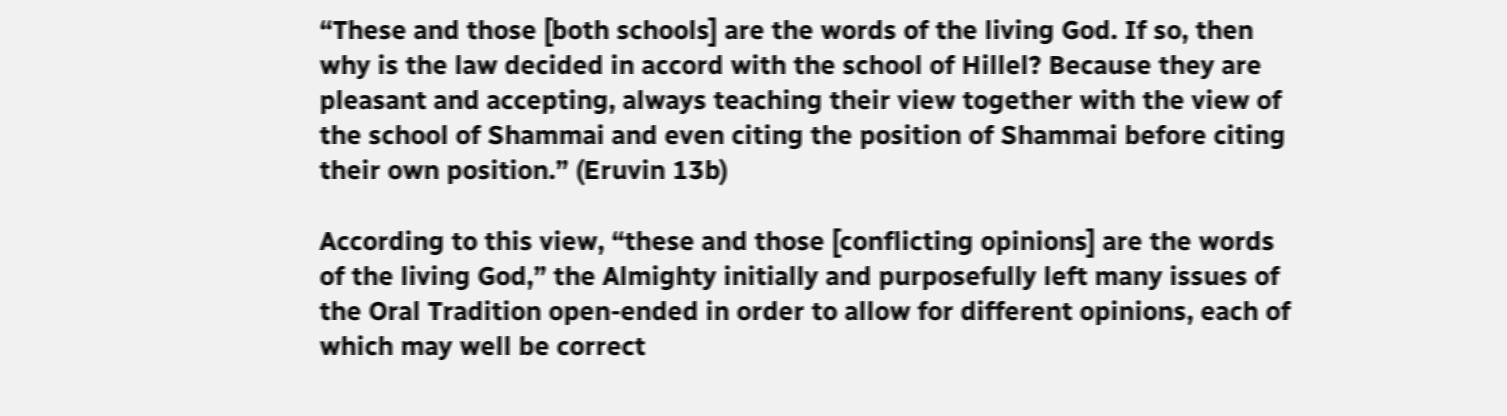“These and those [both schools] are the words of the living God. If so, then why is the law decided in accord with the school of Hillel? Because they are pleasant and accepting, always teaching their view together with the view of the school of Shammai and even citing the position of Shammai before citing their own position.” (Eruvin 13b)

According to this view, “these and those [conflicting opinions] are the words of the living God,” the Almighty initially and purposefully left many issues of the Oral Tradition open-ended in order to allow for different opinions, each of which may well be correct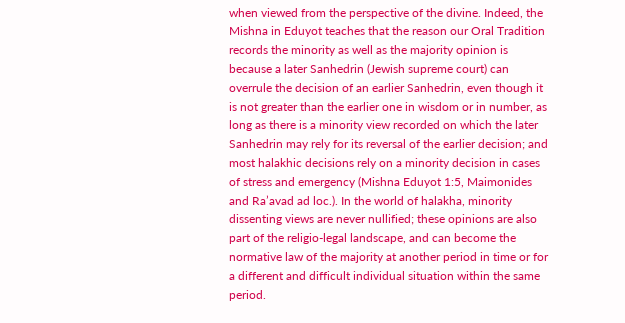when viewed from the perspective of the divine. Indeed, the Mishna in Eduyot teaches that the reason our Oral Tradition records the minority as well as the majority opinion is because a later Sanhedrin (Jewish supreme court) can overrule the decision of an earlier Sanhedrin, even though it is not greater than the earlier one in wisdom or in number, as long as there is a minority view recorded on which the later Sanhedrin may rely for its reversal of the earlier decision; and most halakhic decisions rely on a minority decision in cases of stress and emergency (Mishna Eduyot 1:5, Maimonides and Ra’avad ad loc.). In the world of halakha, minority dissenting views are never nullified; these opinions are also part of the religio-legal landscape, and can become the normative law of the majority at another period in time or for a different and difficult individual situation within the same period.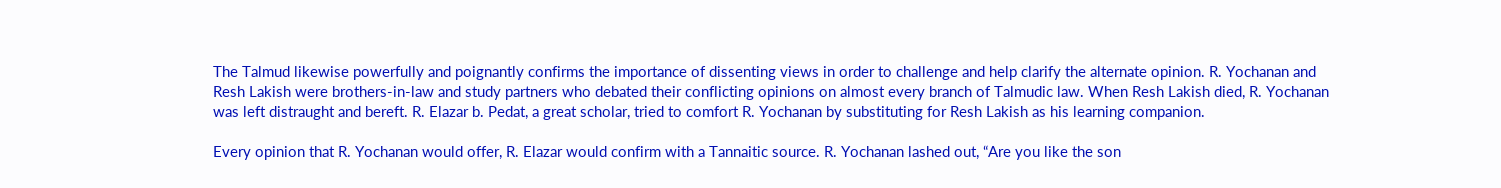The Talmud likewise powerfully and poignantly confirms the importance of dissenting views in order to challenge and help clarify the alternate opinion. R. Yochanan and Resh Lakish were brothers-in-law and study partners who debated their conflicting opinions on almost every branch of Talmudic law. When Resh Lakish died, R. Yochanan was left distraught and bereft. R. Elazar b. Pedat, a great scholar, tried to comfort R. Yochanan by substituting for Resh Lakish as his learning companion.

Every opinion that R. Yochanan would offer, R. Elazar would confirm with a Tannaitic source. R. Yochanan lashed out, “Are you like the son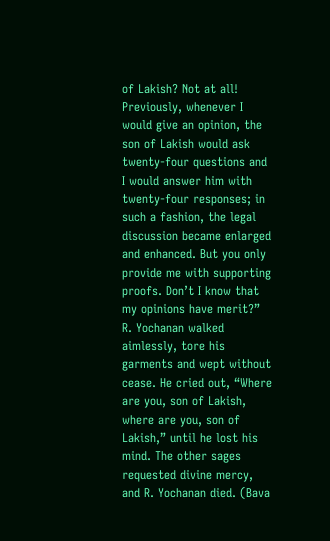of Lakish? Not at all! Previously, whenever I would give an opinion, the son of Lakish would ask twenty-four questions and I would answer him with twenty-four responses; in such a fashion, the legal discussion became enlarged and enhanced. But you only provide me with supporting proofs. Don’t I know that my opinions have merit?” R. Yochanan walked aimlessly, tore his garments and wept without cease. He cried out, “Where are you, son of Lakish, where are you, son of Lakish,” until he lost his mind. The other sages requested divine mercy, and R. Yochanan died. (Bava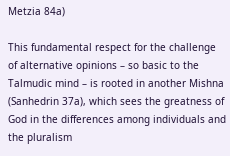Metzia 84a)

This fundamental respect for the challenge of alternative opinions – so basic to the Talmudic mind – is rooted in another Mishna (Sanhedrin 37a), which sees the greatness of God in the differences among individuals and the pluralism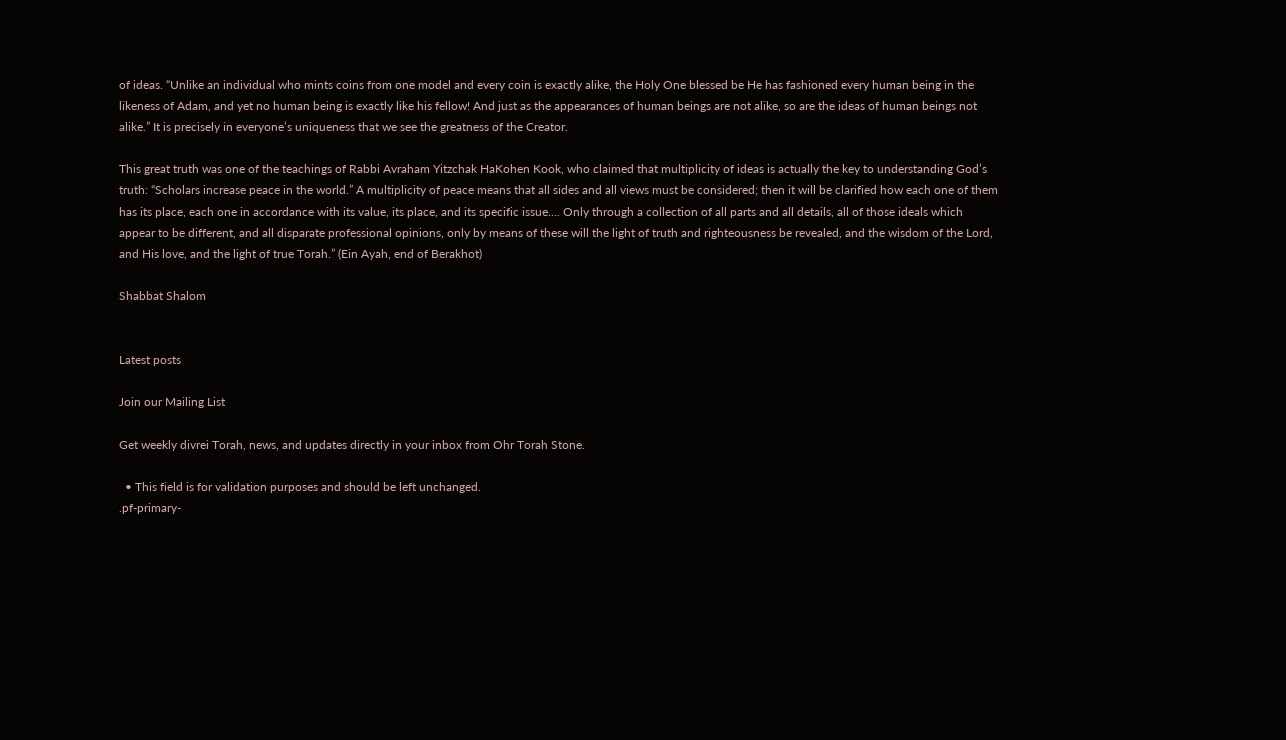of ideas. “Unlike an individual who mints coins from one model and every coin is exactly alike, the Holy One blessed be He has fashioned every human being in the likeness of Adam, and yet no human being is exactly like his fellow! And just as the appearances of human beings are not alike, so are the ideas of human beings not alike.” It is precisely in everyone’s uniqueness that we see the greatness of the Creator.

This great truth was one of the teachings of Rabbi Avraham Yitzchak HaKohen Kook, who claimed that multiplicity of ideas is actually the key to understanding God’s truth: “Scholars increase peace in the world.” A multiplicity of peace means that all sides and all views must be considered; then it will be clarified how each one of them has its place, each one in accordance with its value, its place, and its specific issue…. Only through a collection of all parts and all details, all of those ideals which appear to be different, and all disparate professional opinions, only by means of these will the light of truth and righteousness be revealed, and the wisdom of the Lord, and His love, and the light of true Torah.” (Ein Ayah, end of Berakhot)

Shabbat Shalom


Latest posts

Join our Mailing List

Get weekly divrei Torah, news, and updates directly in your inbox from Ohr Torah Stone.

  • This field is for validation purposes and should be left unchanged.
.pf-primary-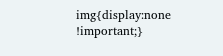img{display:none !important;}